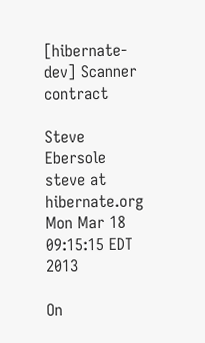[hibernate-dev] Scanner contract

Steve Ebersole steve at hibernate.org
Mon Mar 18 09:15:15 EDT 2013

On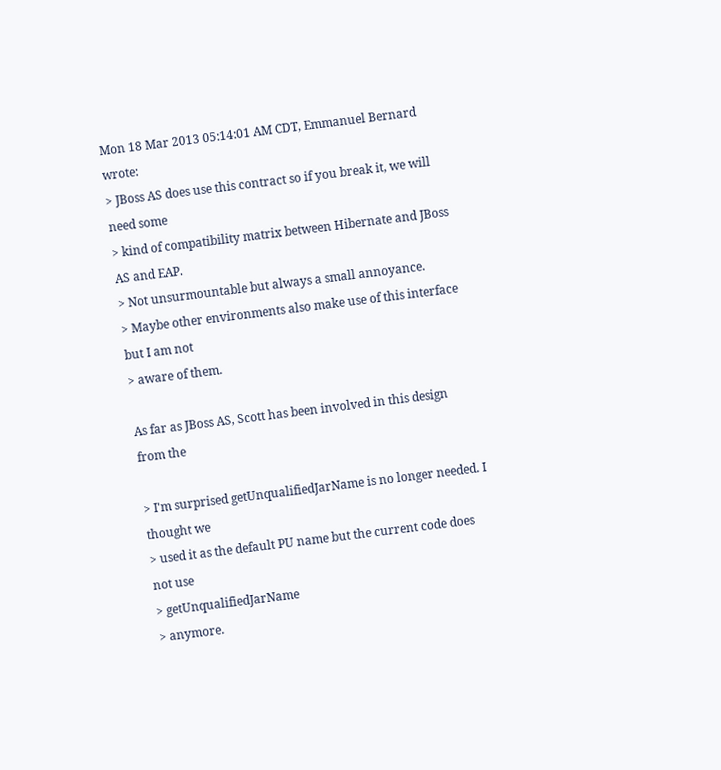Mon 18 Mar 2013 05:14:01 AM CDT, Emmanuel Bernard wrote:
> JBoss AS does use this contract so if you break it, we will need some
> kind of compatibility matrix between Hibernate and JBoss AS and EAP.
> Not unsurmountable but always a small annoyance.
> Maybe other environments also make use of this interface but I am not
> aware of them.

As far as JBoss AS, Scott has been involved in this design from the

> I'm surprised getUnqualifiedJarName is no longer needed. I thought we
> used it as the default PU name but the current code does not use
> getUnqualifiedJarName
> anymore.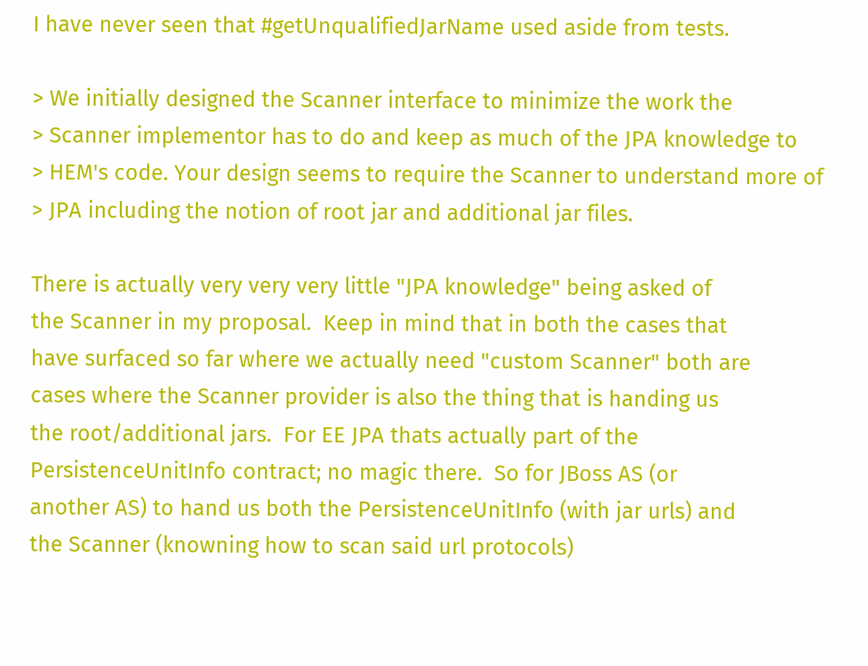I have never seen that #getUnqualifiedJarName used aside from tests.

> We initially designed the Scanner interface to minimize the work the
> Scanner implementor has to do and keep as much of the JPA knowledge to
> HEM's code. Your design seems to require the Scanner to understand more of
> JPA including the notion of root jar and additional jar files.

There is actually very very very little "JPA knowledge" being asked of
the Scanner in my proposal.  Keep in mind that in both the cases that
have surfaced so far where we actually need "custom Scanner" both are
cases where the Scanner provider is also the thing that is handing us
the root/additional jars.  For EE JPA thats actually part of the
PersistenceUnitInfo contract; no magic there.  So for JBoss AS (or
another AS) to hand us both the PersistenceUnitInfo (with jar urls) and
the Scanner (knowning how to scan said url protocols)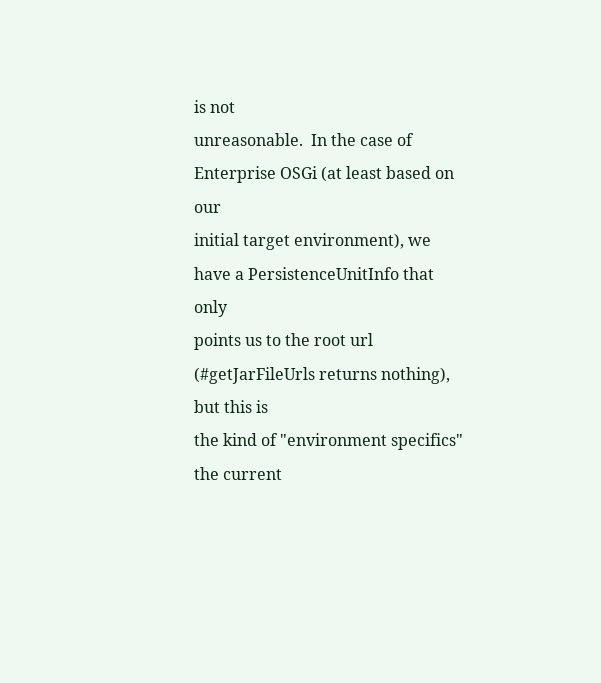is not
unreasonable.  In the case of Enterprise OSGi (at least based on our
initial target environment), we have a PersistenceUnitInfo that only
points us to the root url (#getJarFileUrls returns nothing), but this is
the kind of "environment specifics" the current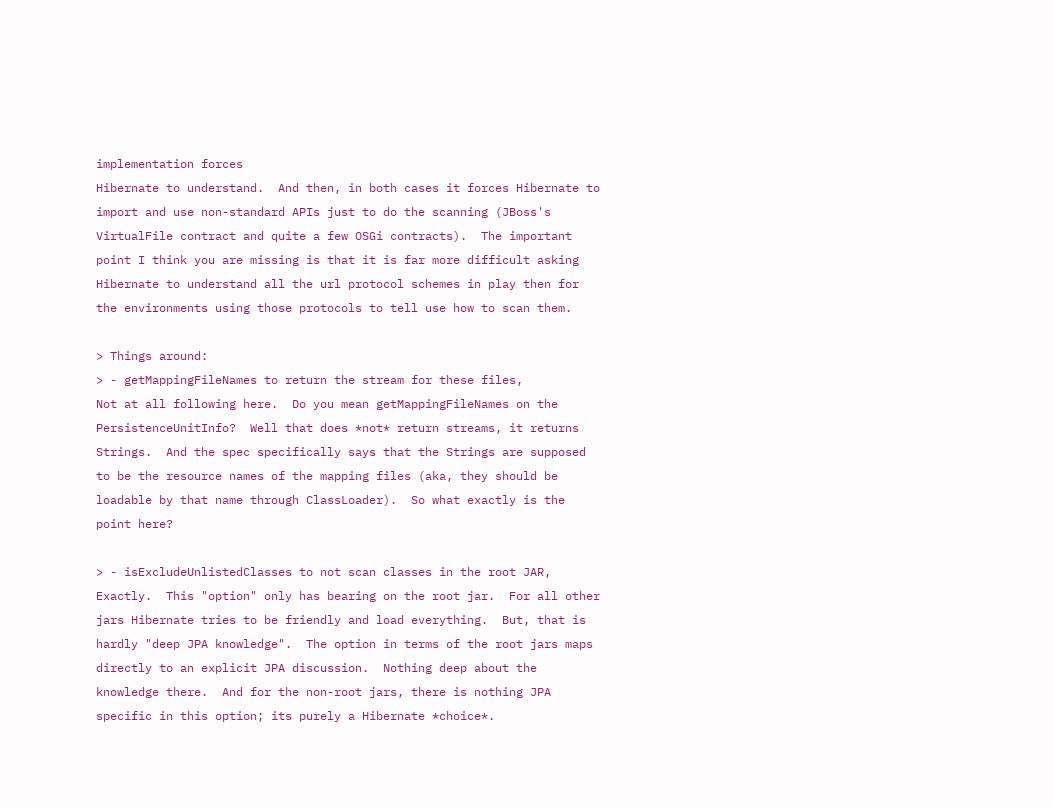implementation forces
Hibernate to understand.  And then, in both cases it forces Hibernate to
import and use non-standard APIs just to do the scanning (JBoss's
VirtualFile contract and quite a few OSGi contracts).  The important
point I think you are missing is that it is far more difficult asking
Hibernate to understand all the url protocol schemes in play then for
the environments using those protocols to tell use how to scan them.

> Things around:
> - getMappingFileNames to return the stream for these files,
Not at all following here.  Do you mean getMappingFileNames on the
PersistenceUnitInfo?  Well that does *not* return streams, it returns
Strings.  And the spec specifically says that the Strings are supposed
to be the resource names of the mapping files (aka, they should be
loadable by that name through ClassLoader).  So what exactly is the
point here?

> - isExcludeUnlistedClasses to not scan classes in the root JAR,
Exactly.  This "option" only has bearing on the root jar.  For all other
jars Hibernate tries to be friendly and load everything.  But, that is
hardly "deep JPA knowledge".  The option in terms of the root jars maps
directly to an explicit JPA discussion.  Nothing deep about the
knowledge there.  And for the non-root jars, there is nothing JPA
specific in this option; its purely a Hibernate *choice*.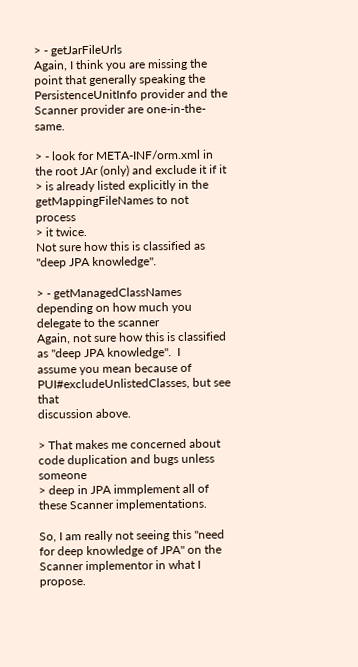> - getJarFileUrls
Again, I think you are missing the point that generally speaking the
PersistenceUnitInfo provider and the Scanner provider are one-in-the-same.

> - look for META-INF/orm.xml in the root JAr (only) and exclude it if it
> is already listed explicitly in the getMappingFileNames to not process
> it twice.
Not sure how this is classified as "deep JPA knowledge".

> - getManagedClassNames depending on how much you delegate to the scanner
Again, not sure how this is classified as "deep JPA knowledge".  I
assume you mean because of PUI#excludeUnlistedClasses, but see that
discussion above.

> That makes me concerned about code duplication and bugs unless someone
> deep in JPA immplement all of these Scanner implementations.

So, I am really not seeing this "need for deep knowledge of JPA" on the
Scanner implementor in what I propose.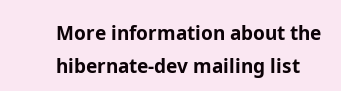More information about the hibernate-dev mailing list